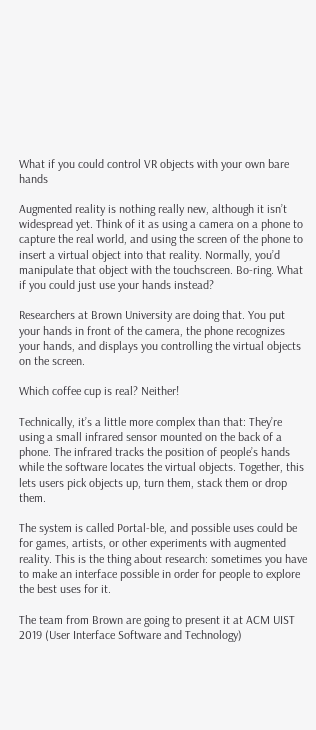What if you could control VR objects with your own bare hands

Augmented reality is nothing really new, although it isn’t widespread yet. Think of it as using a camera on a phone to capture the real world, and using the screen of the phone to insert a virtual object into that reality. Normally, you’d manipulate that object with the touchscreen. Bo-ring. What if you could just use your hands instead?

Researchers at Brown University are doing that. You put your hands in front of the camera, the phone recognizes your hands, and displays you controlling the virtual objects on the screen.

Which coffee cup is real? Neither!

Technically, it’s a little more complex than that: They’re using a small infrared sensor mounted on the back of a phone. The infrared tracks the position of people’s hands while the software locates the virtual objects. Together, this lets users pick objects up, turn them, stack them or drop them.

The system is called Portal-ble, and possible uses could be for games, artists, or other experiments with augmented reality. This is the thing about research: sometimes you have to make an interface possible in order for people to explore the best uses for it.

The team from Brown are going to present it at ACM UIST 2019 (User Interface Software and Technology)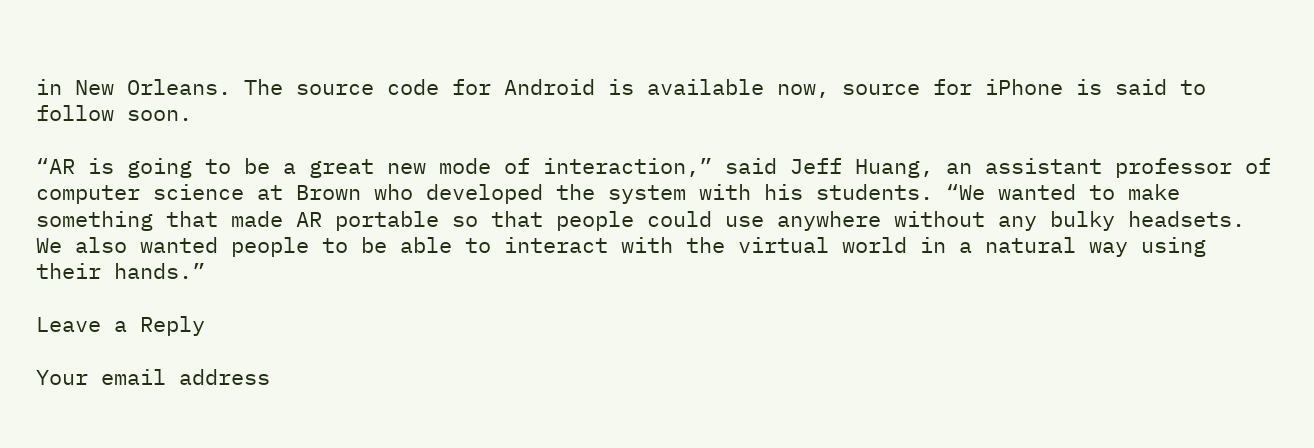in New Orleans. The source code for Android is available now, source for iPhone is said to follow soon.

“AR is going to be a great new mode of interaction,” said Jeff Huang, an assistant professor of computer science at Brown who developed the system with his students. “We wanted to make something that made AR portable so that people could use anywhere without any bulky headsets. We also wanted people to be able to interact with the virtual world in a natural way using their hands.”

Leave a Reply

Your email address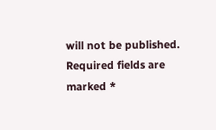will not be published. Required fields are marked *